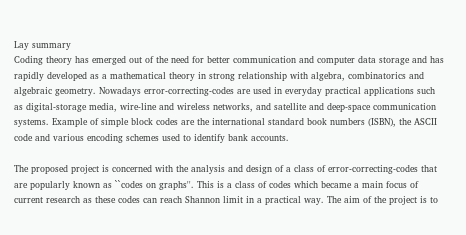Lay summary
Coding theory has emerged out of the need for better communication and computer data storage and has rapidly developed as a mathematical theory in strong relationship with algebra, combinatorics and algebraic geometry. Nowadays error-correcting-codes are used in everyday practical applications such as digital-storage media, wire-line and wireless networks, and satellite and deep-space communication systems. Example of simple block codes are the international standard book numbers (ISBN), the ASCII code and various encoding schemes used to identify bank accounts.

The proposed project is concerned with the analysis and design of a class of error-correcting-codes that are popularly known as ``codes on graphs''. This is a class of codes which became a main focus of current research as these codes can reach Shannon limit in a practical way. The aim of the project is to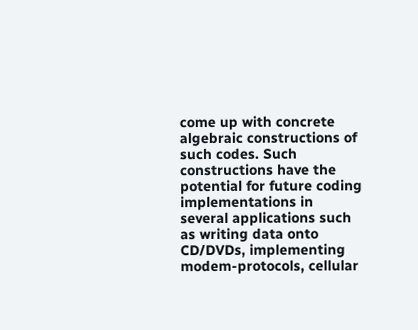come up with concrete algebraic constructions of such codes. Such constructions have the potential for future coding implementations in several applications such as writing data onto CD/DVDs, implementing modem-protocols, cellular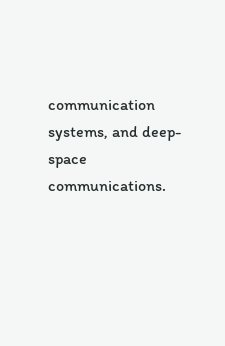communication systems, and deep-space communications.